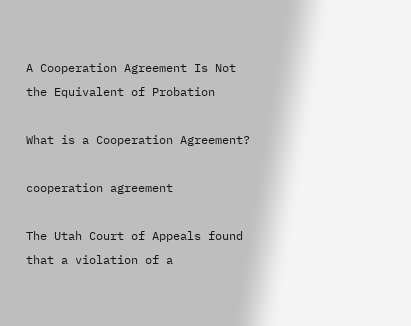A Cooperation Agreement Is Not the Equivalent of Probation

What is a Cooperation Agreement?

cooperation agreement

The Utah Court of Appeals found that a violation of a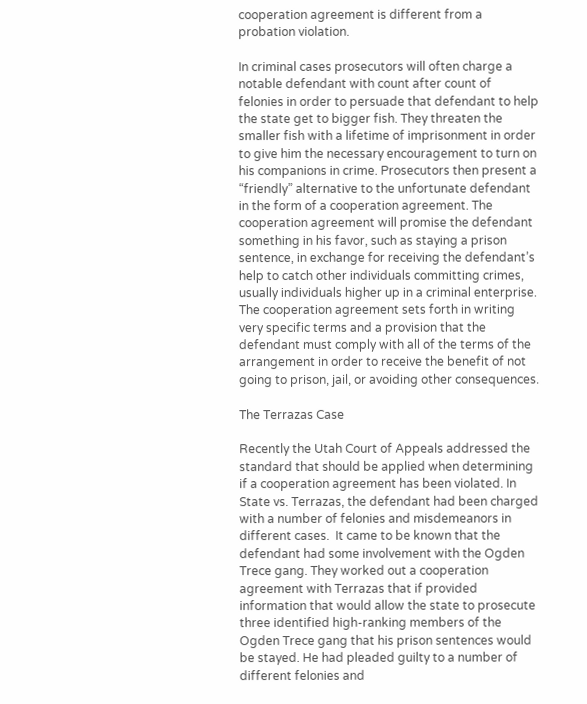cooperation agreement is different from a probation violation.

In criminal cases prosecutors will often charge a notable defendant with count after count of felonies in order to persuade that defendant to help the state get to bigger fish. They threaten the smaller fish with a lifetime of imprisonment in order to give him the necessary encouragement to turn on his companions in crime. Prosecutors then present a “friendly” alternative to the unfortunate defendant in the form of a cooperation agreement. The cooperation agreement will promise the defendant something in his favor, such as staying a prison sentence, in exchange for receiving the defendant’s help to catch other individuals committing crimes, usually individuals higher up in a criminal enterprise. The cooperation agreement sets forth in writing very specific terms and a provision that the defendant must comply with all of the terms of the arrangement in order to receive the benefit of not going to prison, jail, or avoiding other consequences.

The Terrazas Case

Recently the Utah Court of Appeals addressed the standard that should be applied when determining if a cooperation agreement has been violated. In State vs. Terrazas, the defendant had been charged with a number of felonies and misdemeanors in different cases.  It came to be known that the defendant had some involvement with the Ogden Trece gang. They worked out a cooperation agreement with Terrazas that if provided information that would allow the state to prosecute three identified high-ranking members of the Ogden Trece gang that his prison sentences would be stayed. He had pleaded guilty to a number of different felonies and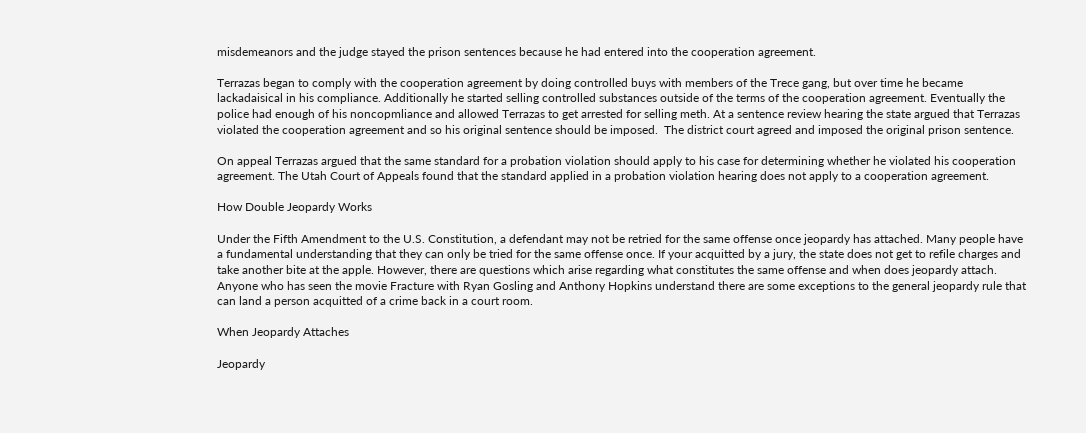misdemeanors and the judge stayed the prison sentences because he had entered into the cooperation agreement.

Terrazas began to comply with the cooperation agreement by doing controlled buys with members of the Trece gang, but over time he became lackadaisical in his compliance. Additionally he started selling controlled substances outside of the terms of the cooperation agreement. Eventually the police had enough of his noncopmliance and allowed Terrazas to get arrested for selling meth. At a sentence review hearing the state argued that Terrazas violated the cooperation agreement and so his original sentence should be imposed.  The district court agreed and imposed the original prison sentence.

On appeal Terrazas argued that the same standard for a probation violation should apply to his case for determining whether he violated his cooperation agreement. The Utah Court of Appeals found that the standard applied in a probation violation hearing does not apply to a cooperation agreement.

How Double Jeopardy Works

Under the Fifth Amendment to the U.S. Constitution, a defendant may not be retried for the same offense once jeopardy has attached. Many people have a fundamental understanding that they can only be tried for the same offense once. If your acquitted by a jury, the state does not get to refile charges and take another bite at the apple. However, there are questions which arise regarding what constitutes the same offense and when does jeopardy attach. Anyone who has seen the movie Fracture with Ryan Gosling and Anthony Hopkins understand there are some exceptions to the general jeopardy rule that can land a person acquitted of a crime back in a court room.

When Jeopardy Attaches

Jeopardy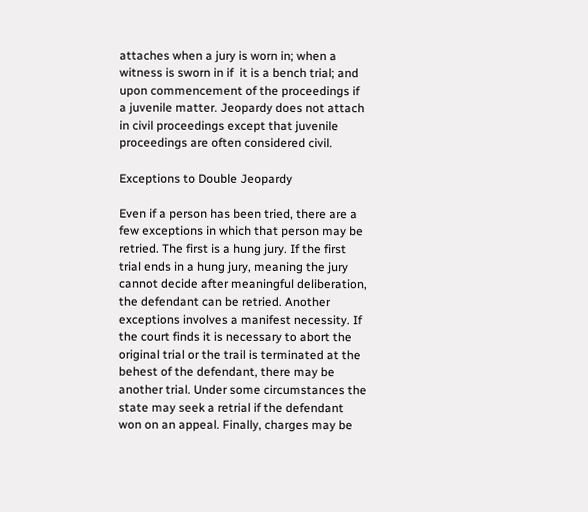attaches when a jury is worn in; when a witness is sworn in if  it is a bench trial; and upon commencement of the proceedings if a juvenile matter. Jeopardy does not attach in civil proceedings except that juvenile proceedings are often considered civil.

Exceptions to Double Jeopardy

Even if a person has been tried, there are a few exceptions in which that person may be retried. The first is a hung jury. If the first trial ends in a hung jury, meaning the jury cannot decide after meaningful deliberation, the defendant can be retried. Another exceptions involves a manifest necessity. If the court finds it is necessary to abort the original trial or the trail is terminated at the behest of the defendant, there may be another trial. Under some circumstances the state may seek a retrial if the defendant won on an appeal. Finally, charges may be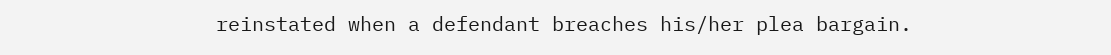reinstated when a defendant breaches his/her plea bargain.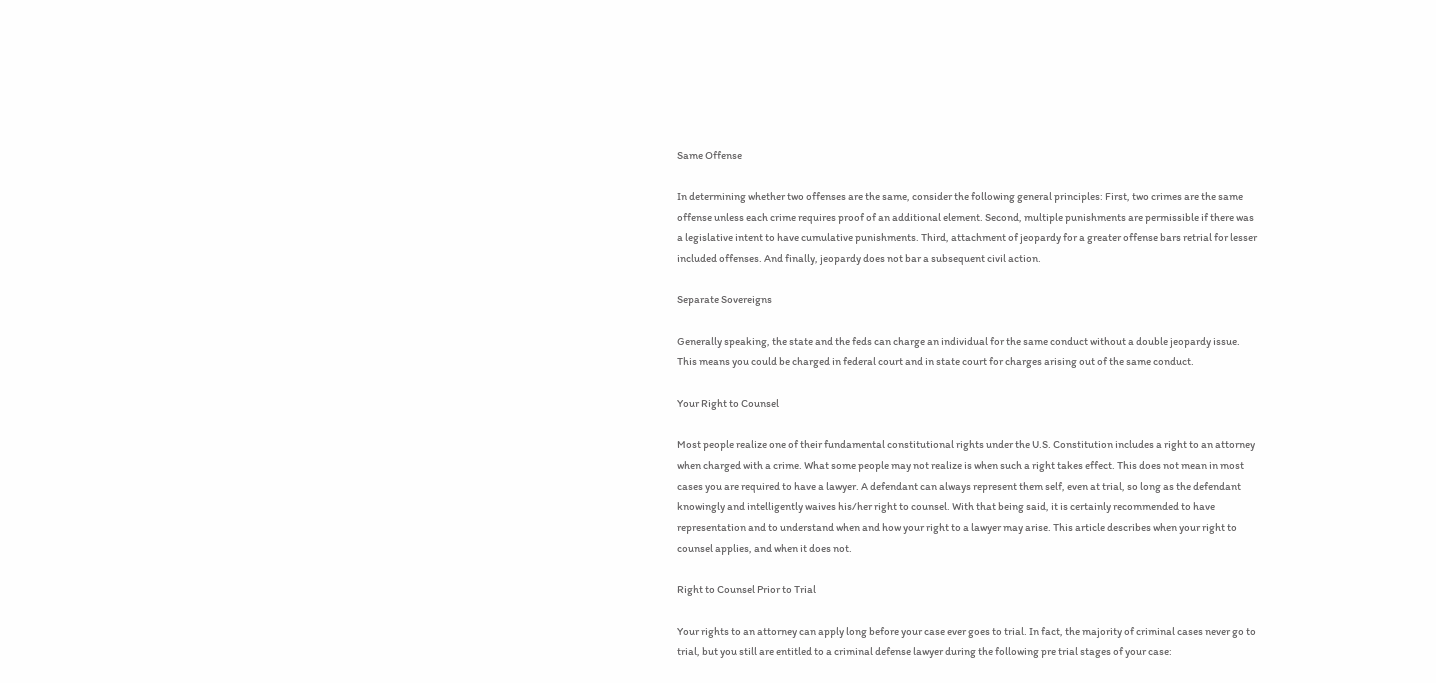Same Offense

In determining whether two offenses are the same, consider the following general principles: First, two crimes are the same offense unless each crime requires proof of an additional element. Second, multiple punishments are permissible if there was a legislative intent to have cumulative punishments. Third, attachment of jeopardy for a greater offense bars retrial for lesser included offenses. And finally, jeopardy does not bar a subsequent civil action.

Separate Sovereigns

Generally speaking, the state and the feds can charge an individual for the same conduct without a double jeopardy issue. This means you could be charged in federal court and in state court for charges arising out of the same conduct.

Your Right to Counsel

Most people realize one of their fundamental constitutional rights under the U.S. Constitution includes a right to an attorney when charged with a crime. What some people may not realize is when such a right takes effect. This does not mean in most cases you are required to have a lawyer. A defendant can always represent them self, even at trial, so long as the defendant knowingly and intelligently waives his/her right to counsel. With that being said, it is certainly recommended to have representation and to understand when and how your right to a lawyer may arise. This article describes when your right to counsel applies, and when it does not.

Right to Counsel Prior to Trial

Your rights to an attorney can apply long before your case ever goes to trial. In fact, the majority of criminal cases never go to trial, but you still are entitled to a criminal defense lawyer during the following pre trial stages of your case: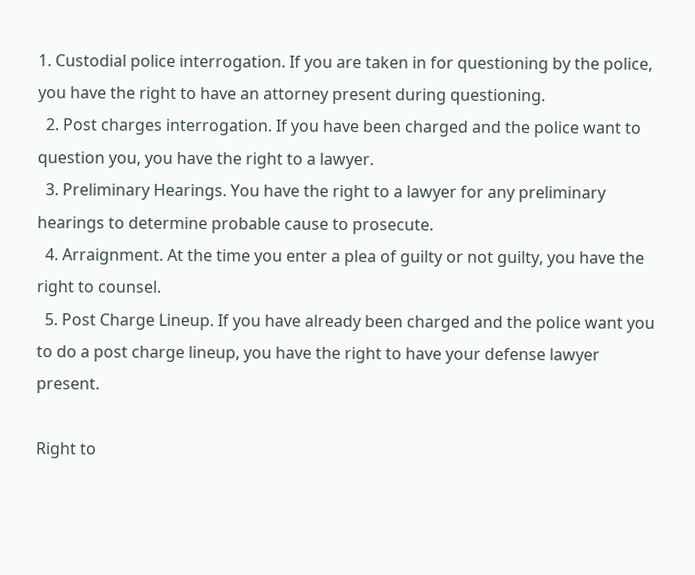1. Custodial police interrogation. If you are taken in for questioning by the police, you have the right to have an attorney present during questioning.
  2. Post charges interrogation. If you have been charged and the police want to question you, you have the right to a lawyer.
  3. Preliminary Hearings. You have the right to a lawyer for any preliminary hearings to determine probable cause to prosecute.
  4. Arraignment. At the time you enter a plea of guilty or not guilty, you have the right to counsel.
  5. Post Charge Lineup. If you have already been charged and the police want you to do a post charge lineup, you have the right to have your defense lawyer present.

Right to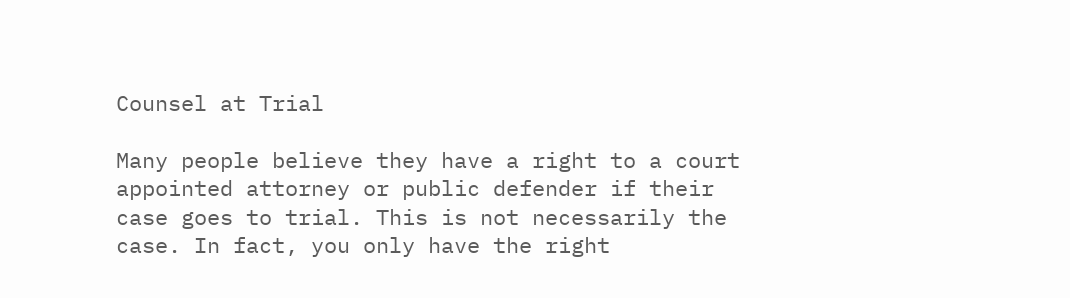Counsel at Trial

Many people believe they have a right to a court appointed attorney or public defender if their case goes to trial. This is not necessarily the case. In fact, you only have the right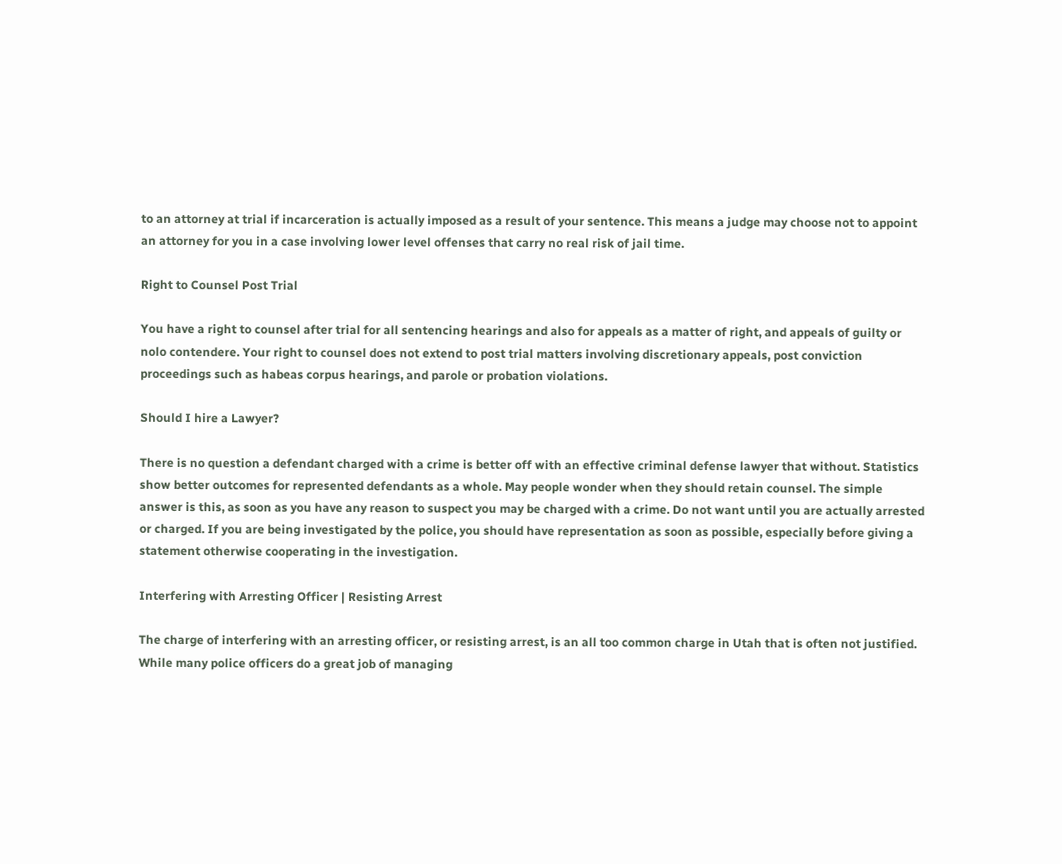to an attorney at trial if incarceration is actually imposed as a result of your sentence. This means a judge may choose not to appoint an attorney for you in a case involving lower level offenses that carry no real risk of jail time.

Right to Counsel Post Trial

You have a right to counsel after trial for all sentencing hearings and also for appeals as a matter of right, and appeals of guilty or nolo contendere. Your right to counsel does not extend to post trial matters involving discretionary appeals, post conviction proceedings such as habeas corpus hearings, and parole or probation violations.

Should I hire a Lawyer?

There is no question a defendant charged with a crime is better off with an effective criminal defense lawyer that without. Statistics show better outcomes for represented defendants as a whole. May people wonder when they should retain counsel. The simple answer is this, as soon as you have any reason to suspect you may be charged with a crime. Do not want until you are actually arrested or charged. If you are being investigated by the police, you should have representation as soon as possible, especially before giving a statement otherwise cooperating in the investigation.

Interfering with Arresting Officer | Resisting Arrest

The charge of interfering with an arresting officer, or resisting arrest, is an all too common charge in Utah that is often not justified. While many police officers do a great job of managing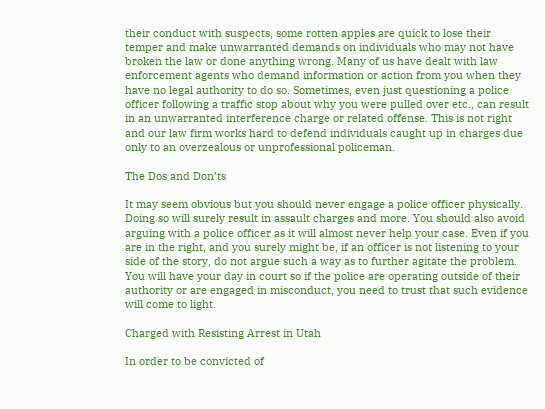their conduct with suspects, some rotten apples are quick to lose their temper and make unwarranted demands on individuals who may not have broken the law or done anything wrong. Many of us have dealt with law enforcement agents who demand information or action from you when they have no legal authority to do so. Sometimes, even just questioning a police officer following a traffic stop about why you were pulled over etc., can result in an unwarranted interference charge or related offense. This is not right and our law firm works hard to defend individuals caught up in charges due only to an overzealous or unprofessional policeman.

The Dos and Don’ts

It may seem obvious but you should never engage a police officer physically. Doing so will surely result in assault charges and more. You should also avoid arguing with a police officer as it will almost never help your case. Even if you are in the right, and you surely might be, if an officer is not listening to your side of the story, do not argue such a way as to further agitate the problem. You will have your day in court so if the police are operating outside of their authority or are engaged in misconduct, you need to trust that such evidence will come to light.

Charged with Resisting Arrest in Utah

In order to be convicted of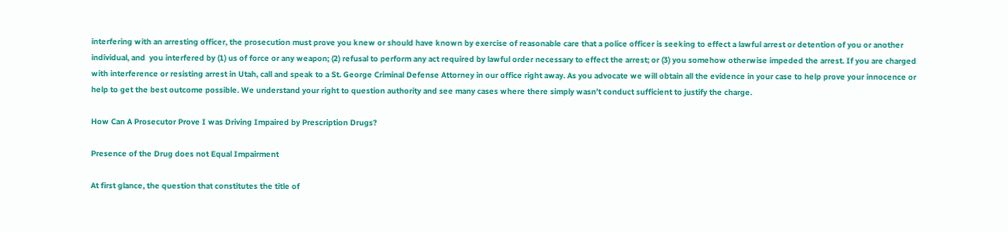interfering with an arresting officer, the prosecution must prove you knew or should have known by exercise of reasonable care that a police officer is seeking to effect a lawful arrest or detention of you or another individual, and  you interfered by (1) us of force or any weapon; (2) refusal to perform any act required by lawful order necessary to effect the arrest; or (3) you somehow otherwise impeded the arrest. If you are charged with interference or resisting arrest in Utah, call and speak to a St. George Criminal Defense Attorney in our office right away. As you advocate we will obtain all the evidence in your case to help prove your innocence or help to get the best outcome possible. We understand your right to question authority and see many cases where there simply wasn’t conduct sufficient to justify the charge.

How Can A Prosecutor Prove I was Driving Impaired by Prescription Drugs?

Presence of the Drug does not Equal Impairment

At first glance, the question that constitutes the title of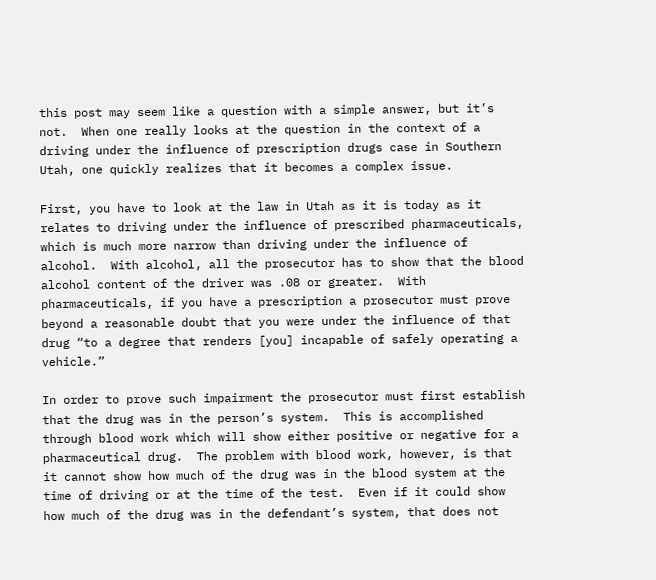this post may seem like a question with a simple answer, but it’s not.  When one really looks at the question in the context of a driving under the influence of prescription drugs case in Southern Utah, one quickly realizes that it becomes a complex issue.

First, you have to look at the law in Utah as it is today as it relates to driving under the influence of prescribed pharmaceuticals, which is much more narrow than driving under the influence of alcohol.  With alcohol, all the prosecutor has to show that the blood alcohol content of the driver was .08 or greater.  With pharmaceuticals, if you have a prescription a prosecutor must prove beyond a reasonable doubt that you were under the influence of that drug “to a degree that renders [you] incapable of safely operating a vehicle.”

In order to prove such impairment the prosecutor must first establish that the drug was in the person’s system.  This is accomplished through blood work which will show either positive or negative for a pharmaceutical drug.  The problem with blood work, however, is that it cannot show how much of the drug was in the blood system at the time of driving or at the time of the test.  Even if it could show how much of the drug was in the defendant’s system, that does not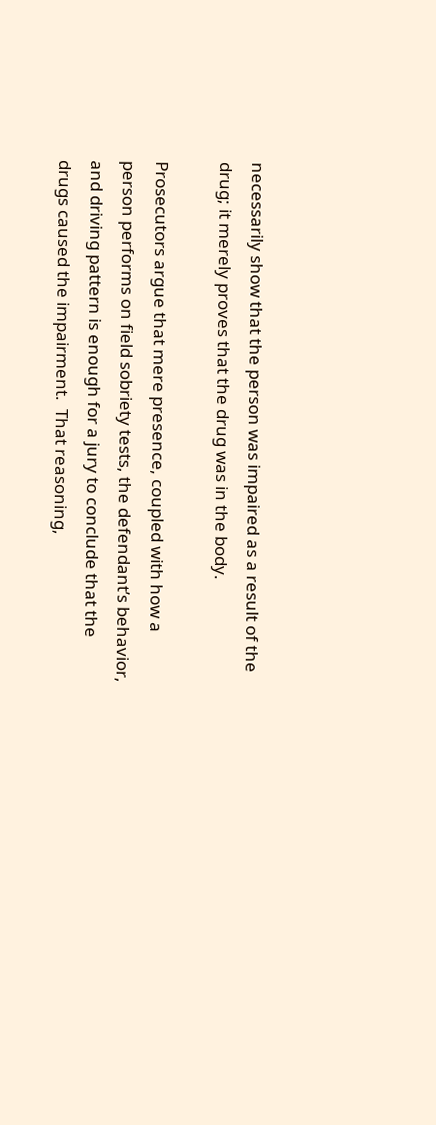necessarily show that the person was impaired as a result of the drug; it merely proves that the drug was in the body.

Prosecutors argue that mere presence, coupled with how a person performs on field sobriety tests, the defendant’s behavior, and driving pattern is enough for a jury to conclude that the drugs caused the impairment.  That reasoning,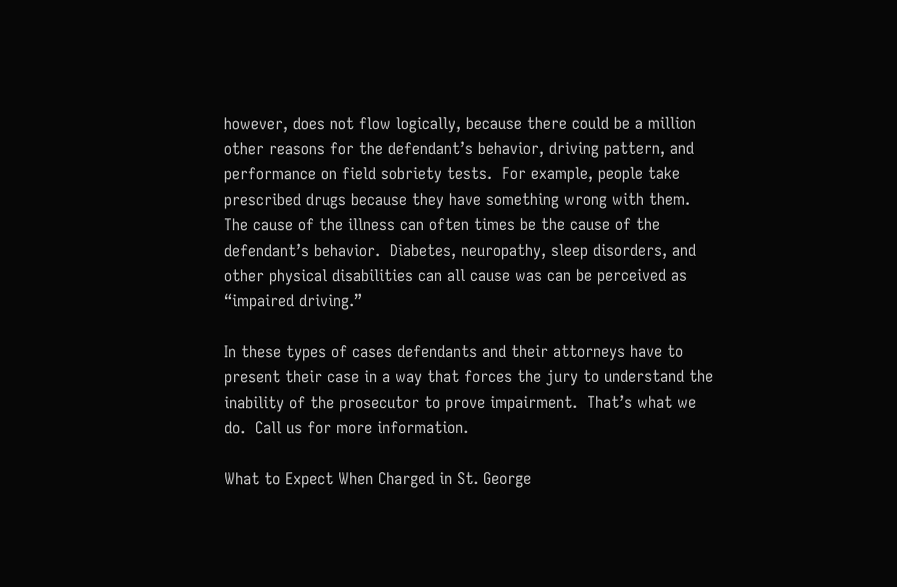however, does not flow logically, because there could be a million other reasons for the defendant’s behavior, driving pattern, and performance on field sobriety tests.  For example, people take prescribed drugs because they have something wrong with them.  The cause of the illness can often times be the cause of the defendant’s behavior.  Diabetes, neuropathy, sleep disorders, and other physical disabilities can all cause was can be perceived as “impaired driving.”

In these types of cases defendants and their attorneys have to present their case in a way that forces the jury to understand the inability of the prosecutor to prove impairment.  That’s what we do.  Call us for more information.

What to Expect When Charged in St. George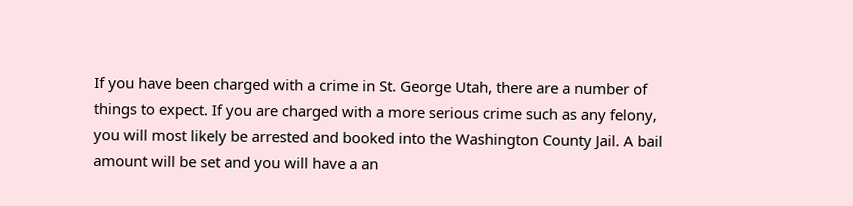If you have been charged with a crime in St. George Utah, there are a number of things to expect. If you are charged with a more serious crime such as any felony, you will most likely be arrested and booked into the Washington County Jail. A bail amount will be set and you will have a an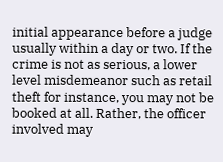initial appearance before a judge usually within a day or two. If the crime is not as serious, a lower level misdemeanor such as retail theft for instance, you may not be booked at all. Rather, the officer involved may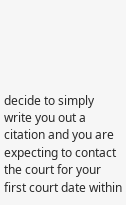decide to simply write you out a citation and you are expecting to contact the court for your first court date within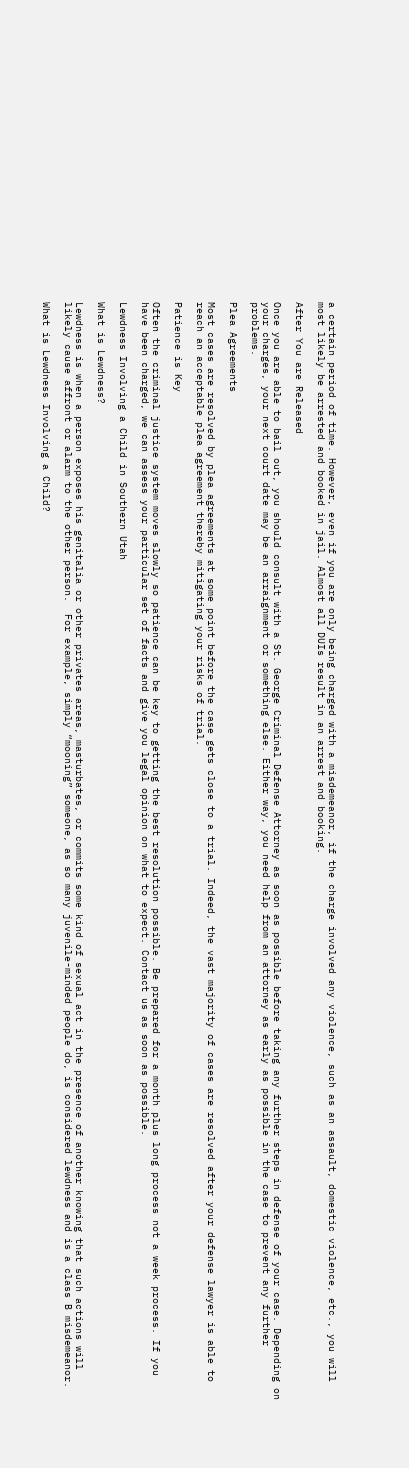a certain period of time. However, even if you are only being charged with a misdemeanor, if the charge involved any violence, such as an assault, domestic violence, etc., you will most likely be arrested and booked in jail. Almost all DUIs result in an arrest and booking.

After You are Released

Once you are able to bail out, you should consult with a St. George Criminal Defense Attorney as soon as possible before taking any further steps in defense of your case. Depending on your charges, your next court date may be an arraignment or something else. Either way, you need help from an attorney as early as possible in the case to prevent any further problems.

Plea Agreements

Most cases are resolved by plea agreements at some point before the case gets close to a trial. Indeed, the vast majority of cases are resolved after your defense lawyer is able to reach an acceptable plea agreement thereby mitigating your risks of trial.

Patience is Key

Often the criminal justice system moves slowly so patience can be key to getting the best resolution possible. Be prepared for a month plus long process not a week process. If you have been charged, we can assess your particular set of facts and give you legal opinion on what to expect. Contact us as soon as possible.

Lewdness Involving a Child in Southern Utah

What is Lewdness?

Lewdness is when a person exposes his genitalia or other privates areas, masturbates, or commits some kind of sexual act in the presence of another knowing that such actions will likely cause affront or alarm to the other person.  For example, simply “mooning” someone, as so many juvenile-minded people do, is considered lewdness and is a class B misdemeanor.

What is Lewdness Involving a Child?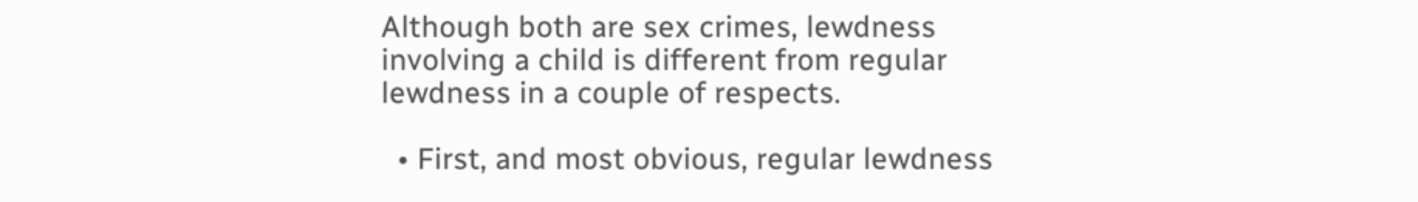Although both are sex crimes, lewdness involving a child is different from regular lewdness in a couple of respects.

  • First, and most obvious, regular lewdness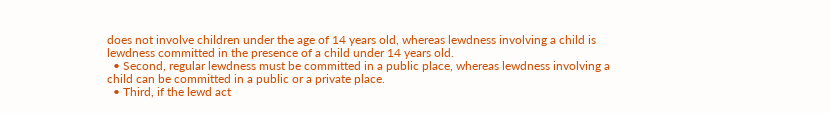does not involve children under the age of 14 years old, whereas lewdness involving a child is lewdness committed in the presence of a child under 14 years old.
  • Second, regular lewdness must be committed in a public place, whereas lewdness involving a child can be committed in a public or a private place.
  • Third, if the lewd act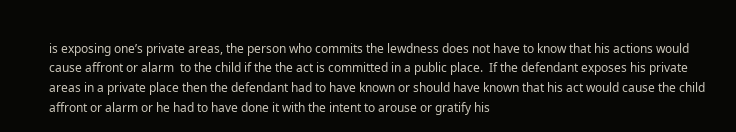is exposing one’s private areas, the person who commits the lewdness does not have to know that his actions would cause affront or alarm  to the child if the the act is committed in a public place.  If the defendant exposes his private areas in a private place then the defendant had to have known or should have known that his act would cause the child affront or alarm or he had to have done it with the intent to arouse or gratify his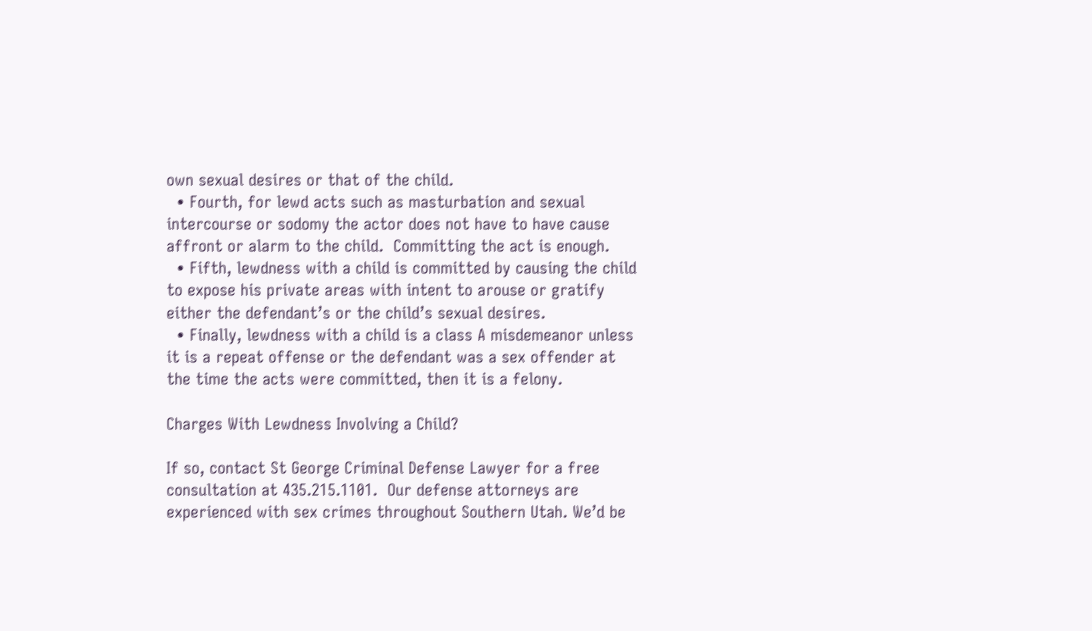own sexual desires or that of the child.
  • Fourth, for lewd acts such as masturbation and sexual intercourse or sodomy the actor does not have to have cause affront or alarm to the child.  Committing the act is enough.
  • Fifth, lewdness with a child is committed by causing the child to expose his private areas with intent to arouse or gratify either the defendant’s or the child’s sexual desires.
  • Finally, lewdness with a child is a class A misdemeanor unless it is a repeat offense or the defendant was a sex offender at the time the acts were committed, then it is a felony.

Charges With Lewdness Involving a Child?

If so, contact St George Criminal Defense Lawyer for a free consultation at 435.215.1101.  Our defense attorneys are experienced with sex crimes throughout Southern Utah. We’d be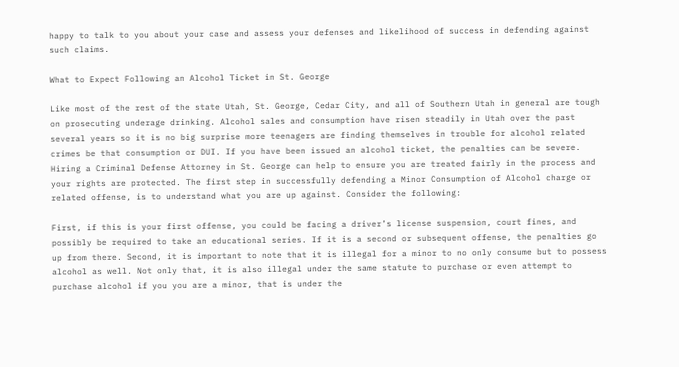happy to talk to you about your case and assess your defenses and likelihood of success in defending against such claims.

What to Expect Following an Alcohol Ticket in St. George

Like most of the rest of the state Utah, St. George, Cedar City, and all of Southern Utah in general are tough on prosecuting underage drinking. Alcohol sales and consumption have risen steadily in Utah over the past several years so it is no big surprise more teenagers are finding themselves in trouble for alcohol related crimes be that consumption or DUI. If you have been issued an alcohol ticket, the penalties can be severe. Hiring a Criminal Defense Attorney in St. George can help to ensure you are treated fairly in the process and your rights are protected. The first step in successfully defending a Minor Consumption of Alcohol charge or related offense, is to understand what you are up against. Consider the following:

First, if this is your first offense, you could be facing a driver’s license suspension, court fines, and possibly be required to take an educational series. If it is a second or subsequent offense, the penalties go up from there. Second, it is important to note that it is illegal for a minor to no only consume but to possess alcohol as well. Not only that, it is also illegal under the same statute to purchase or even attempt to purchase alcohol if you you are a minor, that is under the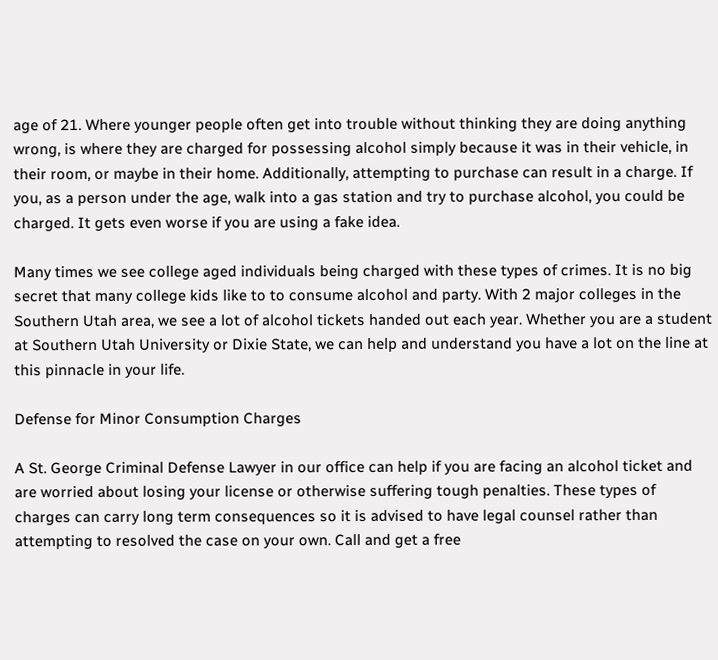age of 21. Where younger people often get into trouble without thinking they are doing anything wrong, is where they are charged for possessing alcohol simply because it was in their vehicle, in their room, or maybe in their home. Additionally, attempting to purchase can result in a charge. If you, as a person under the age, walk into a gas station and try to purchase alcohol, you could be charged. It gets even worse if you are using a fake idea.

Many times we see college aged individuals being charged with these types of crimes. It is no big secret that many college kids like to to consume alcohol and party. With 2 major colleges in the Southern Utah area, we see a lot of alcohol tickets handed out each year. Whether you are a student at Southern Utah University or Dixie State, we can help and understand you have a lot on the line at this pinnacle in your life.

Defense for Minor Consumption Charges

A St. George Criminal Defense Lawyer in our office can help if you are facing an alcohol ticket and are worried about losing your license or otherwise suffering tough penalties. These types of charges can carry long term consequences so it is advised to have legal counsel rather than attempting to resolved the case on your own. Call and get a free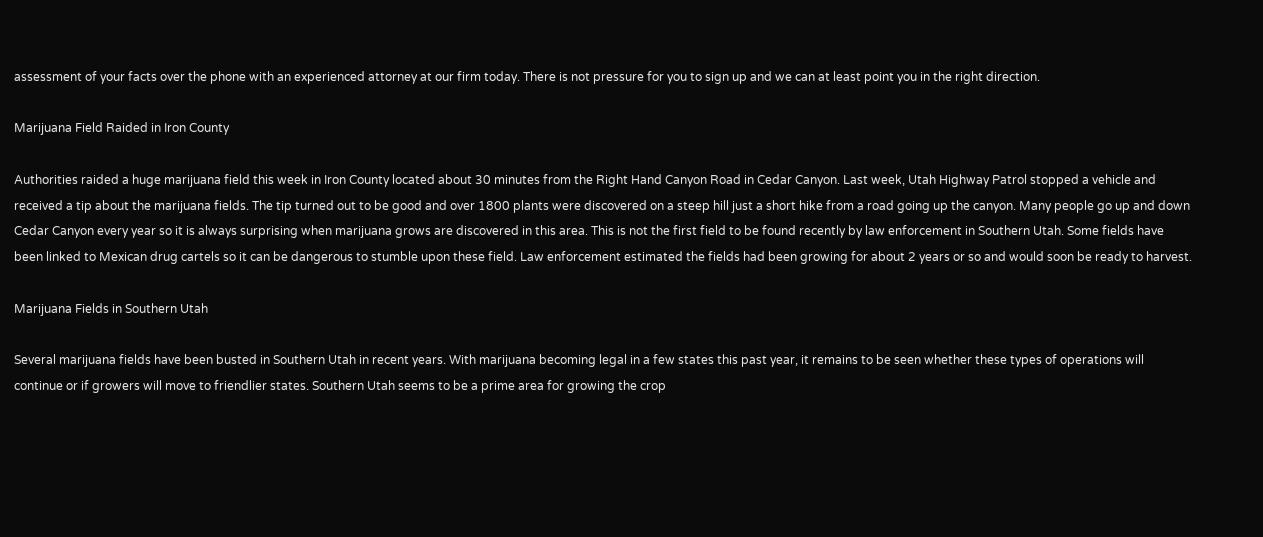assessment of your facts over the phone with an experienced attorney at our firm today. There is not pressure for you to sign up and we can at least point you in the right direction.

Marijuana Field Raided in Iron County

Authorities raided a huge marijuana field this week in Iron County located about 30 minutes from the Right Hand Canyon Road in Cedar Canyon. Last week, Utah Highway Patrol stopped a vehicle and received a tip about the marijuana fields. The tip turned out to be good and over 1800 plants were discovered on a steep hill just a short hike from a road going up the canyon. Many people go up and down Cedar Canyon every year so it is always surprising when marijuana grows are discovered in this area. This is not the first field to be found recently by law enforcement in Southern Utah. Some fields have been linked to Mexican drug cartels so it can be dangerous to stumble upon these field. Law enforcement estimated the fields had been growing for about 2 years or so and would soon be ready to harvest.

Marijuana Fields in Southern Utah

Several marijuana fields have been busted in Southern Utah in recent years. With marijuana becoming legal in a few states this past year, it remains to be seen whether these types of operations will continue or if growers will move to friendlier states. Southern Utah seems to be a prime area for growing the crop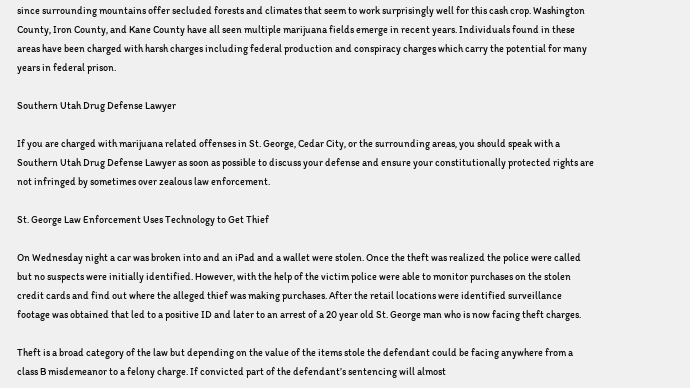since surrounding mountains offer secluded forests and climates that seem to work surprisingly well for this cash crop. Washington County, Iron County, and Kane County have all seen multiple marijuana fields emerge in recent years. Individuals found in these areas have been charged with harsh charges including federal production and conspiracy charges which carry the potential for many years in federal prison.

Southern Utah Drug Defense Lawyer

If you are charged with marijuana related offenses in St. George, Cedar City, or the surrounding areas, you should speak with a Southern Utah Drug Defense Lawyer as soon as possible to discuss your defense and ensure your constitutionally protected rights are not infringed by sometimes over zealous law enforcement.

St. George Law Enforcement Uses Technology to Get Thief

On Wednesday night a car was broken into and an iPad and a wallet were stolen. Once the theft was realized the police were called but no suspects were initially identified. However, with the help of the victim police were able to monitor purchases on the stolen credit cards and find out where the alleged thief was making purchases. After the retail locations were identified surveillance footage was obtained that led to a positive ID and later to an arrest of a 20 year old St. George man who is now facing theft charges.

Theft is a broad category of the law but depending on the value of the items stole the defendant could be facing anywhere from a class B misdemeanor to a felony charge. If convicted part of the defendant’s sentencing will almost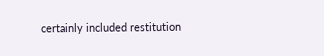certainly included restitution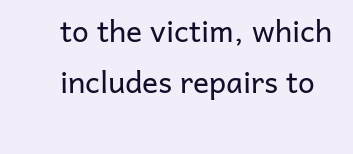to the victim, which includes repairs to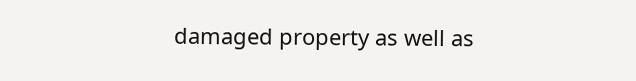damaged property as well as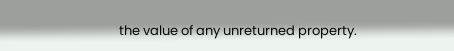the value of any unreturned property.